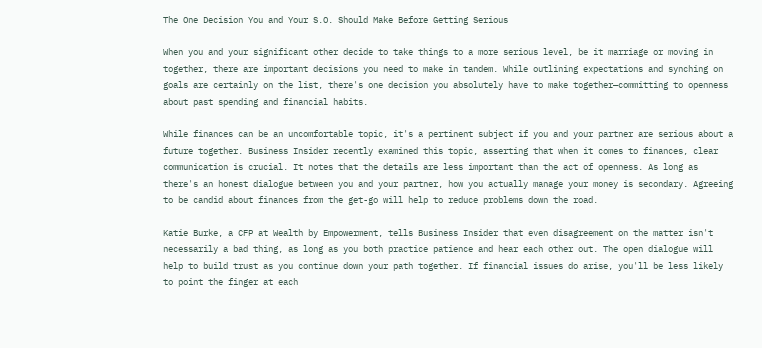The One Decision You and Your S.O. Should Make Before Getting Serious

When you and your significant other decide to take things to a more serious level, be it marriage or moving in together, there are important decisions you need to make in tandem. While outlining expectations and synching on goals are certainly on the list, there's one decision you absolutely have to make together—committing to openness about past spending and financial habits.

While finances can be an uncomfortable topic, it's a pertinent subject if you and your partner are serious about a future together. Business Insider recently examined this topic, asserting that when it comes to finances, clear communication is crucial. It notes that the details are less important than the act of openness. As long as there's an honest dialogue between you and your partner, how you actually manage your money is secondary. Agreeing to be candid about finances from the get-go will help to reduce problems down the road.

Katie Burke, a CFP at Wealth by Empowerment, tells Business Insider that even disagreement on the matter isn't necessarily a bad thing, as long as you both practice patience and hear each other out. The open dialogue will help to build trust as you continue down your path together. If financial issues do arise, you'll be less likely to point the finger at each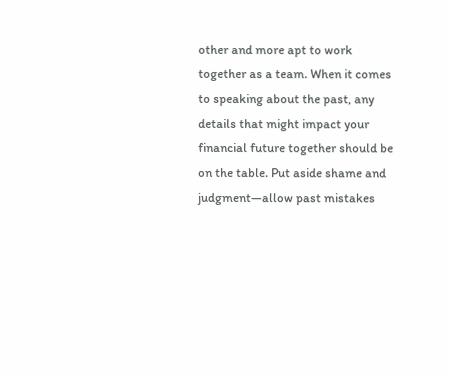other and more apt to work together as a team. When it comes to speaking about the past, any details that might impact your financial future together should be on the table. Put aside shame and judgment—allow past mistakes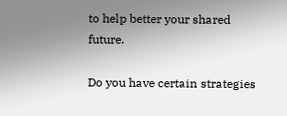to help better your shared future.

Do you have certain strategies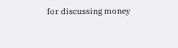for discussing money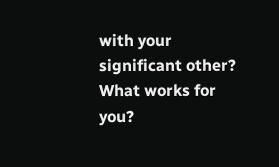with your significant other? What works for you?